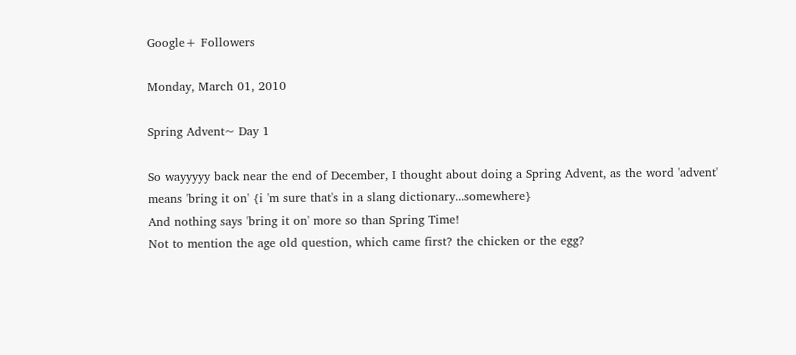Google+ Followers

Monday, March 01, 2010

Spring Advent~ Day 1

So wayyyyy back near the end of December, I thought about doing a Spring Advent, as the word 'advent' means 'bring it on' {i 'm sure that's in a slang dictionary...somewhere}
And nothing says 'bring it on' more so than Spring Time!
Not to mention the age old question, which came first? the chicken or the egg?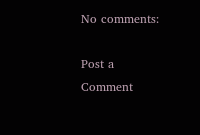No comments:

Post a Comment